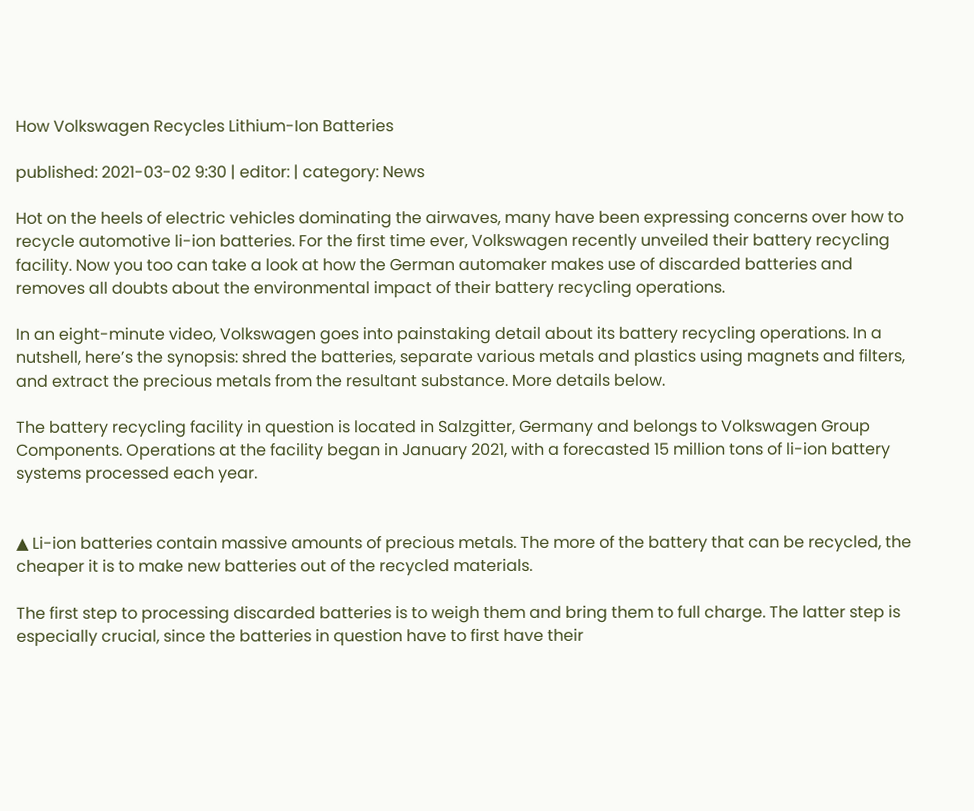How Volkswagen Recycles Lithium-Ion Batteries

published: 2021-03-02 9:30 | editor: | category: News

Hot on the heels of electric vehicles dominating the airwaves, many have been expressing concerns over how to recycle automotive li-ion batteries. For the first time ever, Volkswagen recently unveiled their battery recycling facility. Now you too can take a look at how the German automaker makes use of discarded batteries and removes all doubts about the environmental impact of their battery recycling operations.

In an eight-minute video, Volkswagen goes into painstaking detail about its battery recycling operations. In a nutshell, here’s the synopsis: shred the batteries, separate various metals and plastics using magnets and filters, and extract the precious metals from the resultant substance. More details below.

The battery recycling facility in question is located in Salzgitter, Germany and belongs to Volkswagen Group Components. Operations at the facility began in January 2021, with a forecasted 15 million tons of li-ion battery systems processed each year.


▲ Li-ion batteries contain massive amounts of precious metals. The more of the battery that can be recycled, the cheaper it is to make new batteries out of the recycled materials.

The first step to processing discarded batteries is to weigh them and bring them to full charge. The latter step is especially crucial, since the batteries in question have to first have their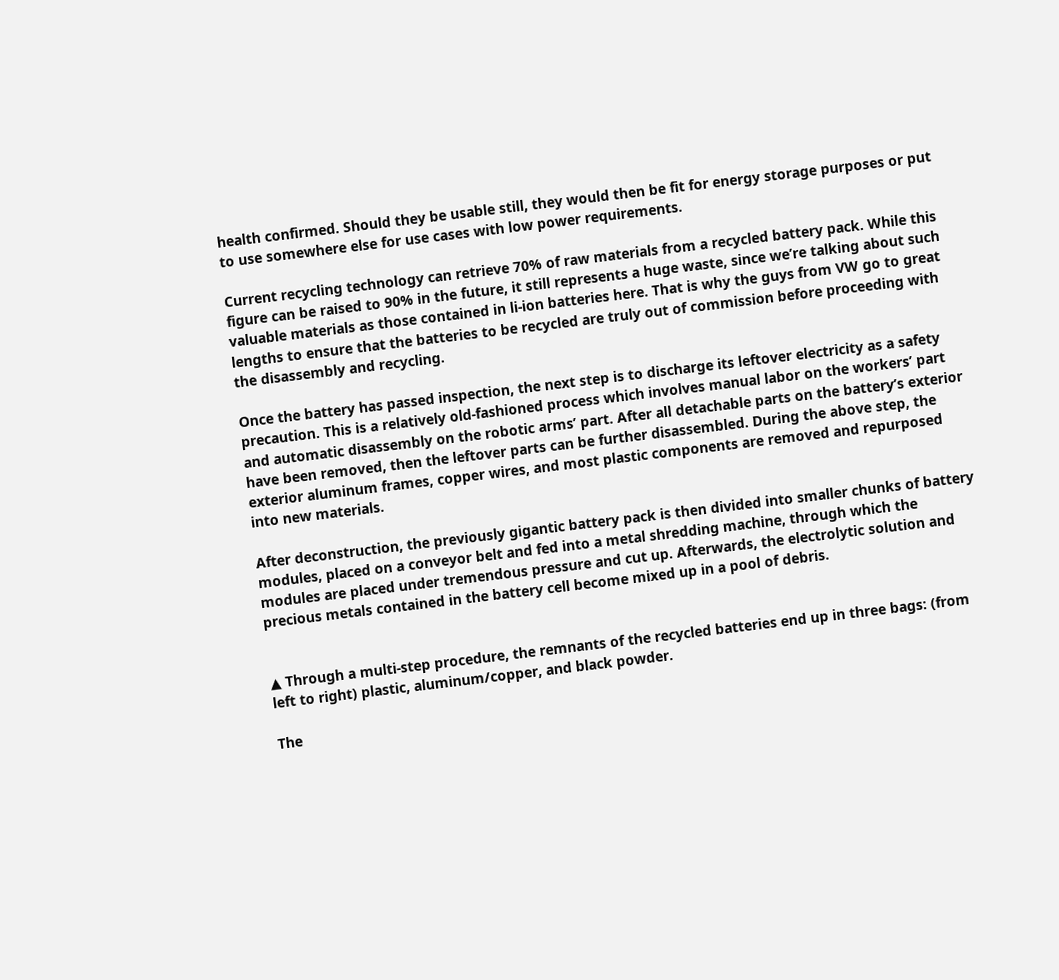health confirmed. Should they be usable still, they would then be fit for energy storage purposes or put to use somewhere else for use cases with low power requirements.

Current recycling technology can retrieve 70% of raw materials from a recycled battery pack. While this figure can be raised to 90% in the future, it still represents a huge waste, since we’re talking about such valuable materials as those contained in li-ion batteries here. That is why the guys from VW go to great lengths to ensure that the batteries to be recycled are truly out of commission before proceeding with the disassembly and recycling.

Once the battery has passed inspection, the next step is to discharge its leftover electricity as a safety precaution. This is a relatively old-fashioned process which involves manual labor on the workers’ part and automatic disassembly on the robotic arms’ part. After all detachable parts on the battery’s exterior have been removed, then the leftover parts can be further disassembled. During the above step, the exterior aluminum frames, copper wires, and most plastic components are removed and repurposed into new materials.

After deconstruction, the previously gigantic battery pack is then divided into smaller chunks of battery modules, placed on a conveyor belt and fed into a metal shredding machine, through which the modules are placed under tremendous pressure and cut up. Afterwards, the electrolytic solution and precious metals contained in the battery cell become mixed up in a pool of debris.


▲ Through a multi-step procedure, the remnants of the recycled batteries end up in three bags: (from left to right) plastic, aluminum/copper, and black powder.

The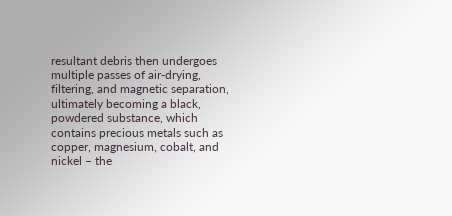resultant debris then undergoes multiple passes of air-drying, filtering, and magnetic separation, ultimately becoming a black, powdered substance, which contains precious metals such as copper, magnesium, cobalt, and nickel – the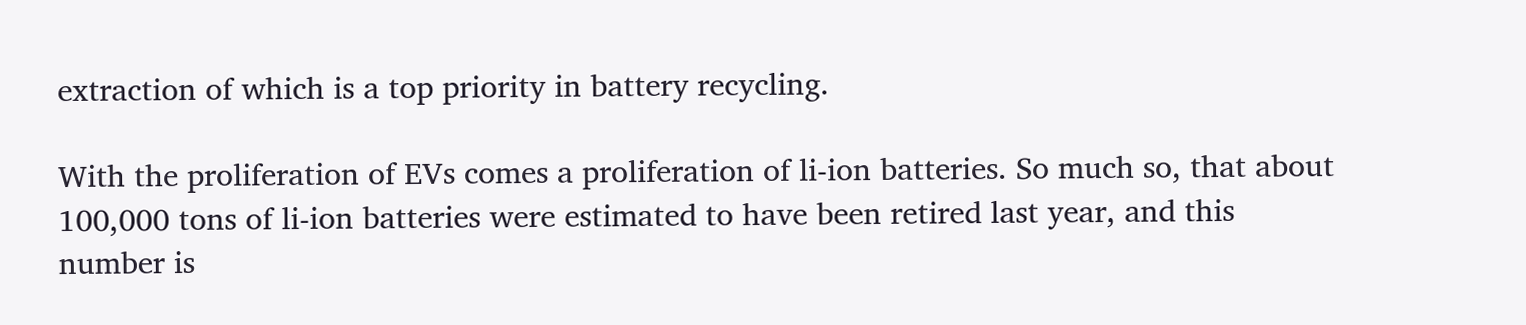extraction of which is a top priority in battery recycling.

With the proliferation of EVs comes a proliferation of li-ion batteries. So much so, that about 100,000 tons of li-ion batteries were estimated to have been retired last year, and this number is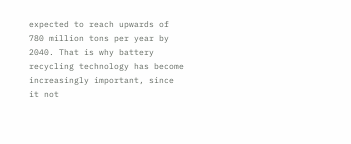expected to reach upwards of 780 million tons per year by 2040. That is why battery recycling technology has become increasingly important, since it not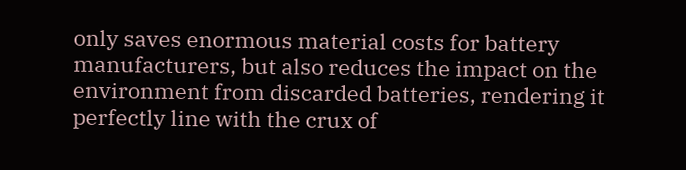only saves enormous material costs for battery manufacturers, but also reduces the impact on the environment from discarded batteries, rendering it perfectly line with the crux of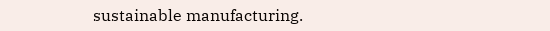sustainable manufacturing.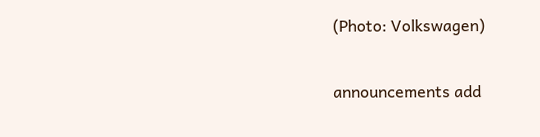(Photo: Volkswagen)

announcements add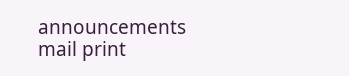announcements     mail print